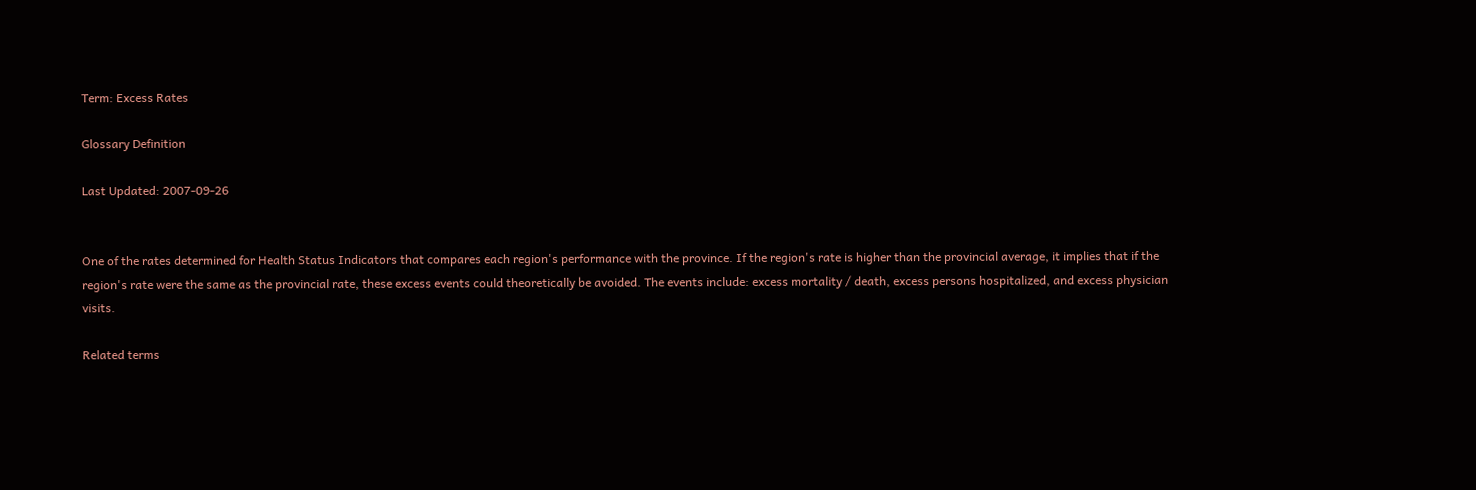Term: Excess Rates

Glossary Definition

Last Updated: 2007-09-26


One of the rates determined for Health Status Indicators that compares each region's performance with the province. If the region's rate is higher than the provincial average, it implies that if the region's rate were the same as the provincial rate, these excess events could theoretically be avoided. The events include: excess mortality / death, excess persons hospitalized, and excess physician visits.

Related terms